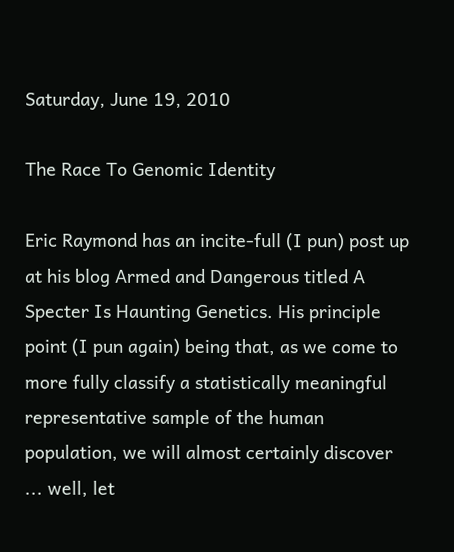Saturday, June 19, 2010

The Race To Genomic Identity

Eric Raymond has an incite-full (I pun) post up at his blog Armed and Dangerous titled A Specter Is Haunting Genetics. His principle point (I pun again) being that, as we come to more fully classify a statistically meaningful representative sample of the human population, we will almost certainly discover ... well, let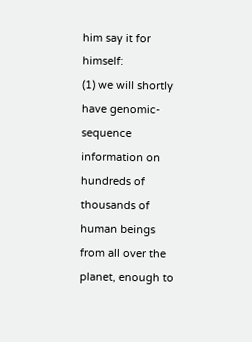him say it for himself:
(1) we will shortly have genomic-sequence information on hundreds of thousands of human beings from all over the planet, enough to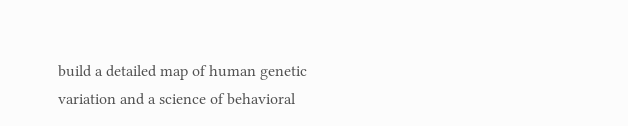build a detailed map of human genetic variation and a science of behavioral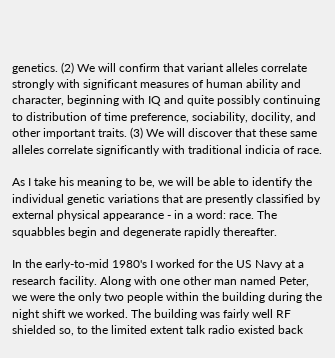genetics. (2) We will confirm that variant alleles correlate strongly with significant measures of human ability and character, beginning with IQ and quite possibly continuing to distribution of time preference, sociability, docility, and other important traits. (3) We will discover that these same alleles correlate significantly with traditional indicia of race.

As I take his meaning to be, we will be able to identify the individual genetic variations that are presently classified by external physical appearance - in a word: race. The squabbles begin and degenerate rapidly thereafter.

In the early-to-mid 1980's I worked for the US Navy at a research facility. Along with one other man named Peter, we were the only two people within the building during the night shift we worked. The building was fairly well RF shielded so, to the limited extent talk radio existed back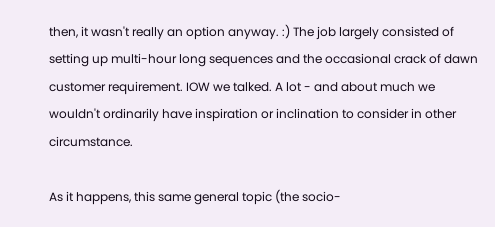then, it wasn't really an option anyway. :) The job largely consisted of setting up multi-hour long sequences and the occasional crack of dawn customer requirement. IOW we talked. A lot - and about much we wouldn't ordinarily have inspiration or inclination to consider in other circumstance.

As it happens, this same general topic (the socio-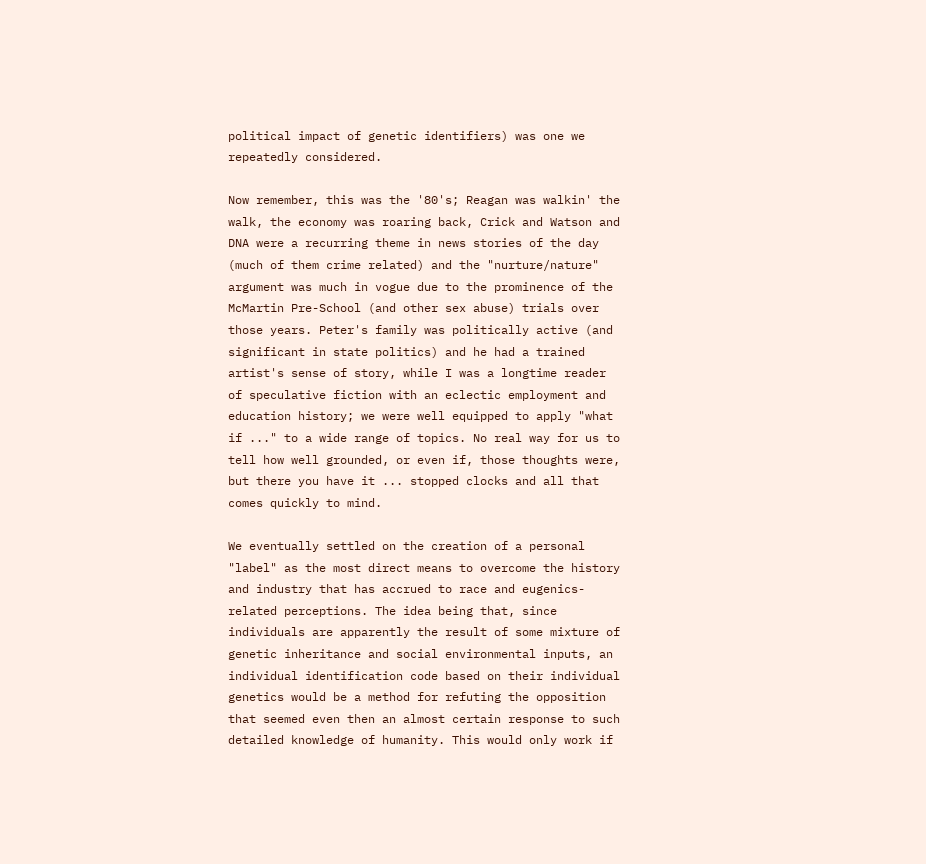political impact of genetic identifiers) was one we repeatedly considered.

Now remember, this was the '80's; Reagan was walkin' the walk, the economy was roaring back, Crick and Watson and DNA were a recurring theme in news stories of the day (much of them crime related) and the "nurture/nature" argument was much in vogue due to the prominence of the McMartin Pre-School (and other sex abuse) trials over those years. Peter's family was politically active (and significant in state politics) and he had a trained artist's sense of story, while I was a longtime reader of speculative fiction with an eclectic employment and education history; we were well equipped to apply "what if ..." to a wide range of topics. No real way for us to tell how well grounded, or even if, those thoughts were, but there you have it ... stopped clocks and all that comes quickly to mind.

We eventually settled on the creation of a personal "label" as the most direct means to overcome the history and industry that has accrued to race and eugenics-related perceptions. The idea being that, since individuals are apparently the result of some mixture of genetic inheritance and social environmental inputs, an individual identification code based on their individual genetics would be a method for refuting the opposition that seemed even then an almost certain response to such detailed knowledge of humanity. This would only work if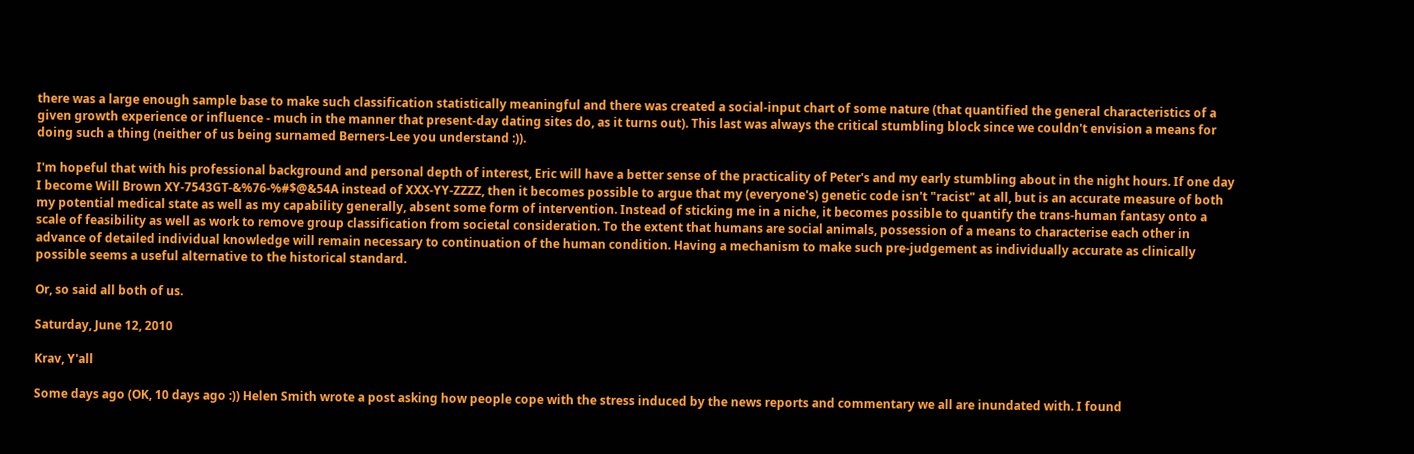there was a large enough sample base to make such classification statistically meaningful and there was created a social-input chart of some nature (that quantified the general characteristics of a given growth experience or influence - much in the manner that present-day dating sites do, as it turns out). This last was always the critical stumbling block since we couldn't envision a means for doing such a thing (neither of us being surnamed Berners-Lee you understand :)).

I'm hopeful that with his professional background and personal depth of interest, Eric will have a better sense of the practicality of Peter's and my early stumbling about in the night hours. If one day I become Will Brown XY-7543GT-&%76-%#$@&54A instead of XXX-YY-ZZZZ, then it becomes possible to argue that my (everyone's) genetic code isn't "racist" at all, but is an accurate measure of both my potential medical state as well as my capability generally, absent some form of intervention. Instead of sticking me in a niche, it becomes possible to quantify the trans-human fantasy onto a scale of feasibility as well as work to remove group classification from societal consideration. To the extent that humans are social animals, possession of a means to characterise each other in advance of detailed individual knowledge will remain necessary to continuation of the human condition. Having a mechanism to make such pre-judgement as individually accurate as clinically possible seems a useful alternative to the historical standard.

Or, so said all both of us.

Saturday, June 12, 2010

Krav, Y'all

Some days ago (OK, 10 days ago :)) Helen Smith wrote a post asking how people cope with the stress induced by the news reports and commentary we all are inundated with. I found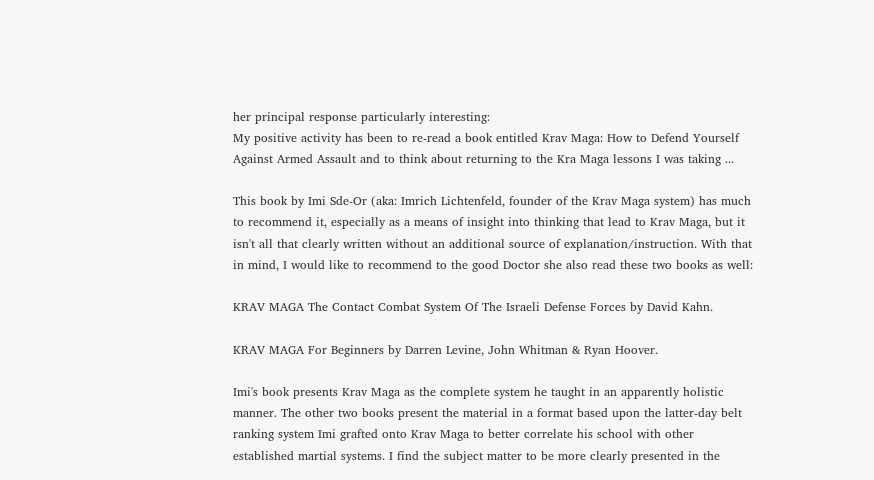her principal response particularly interesting:
My positive activity has been to re-read a book entitled Krav Maga: How to Defend Yourself Against Armed Assault and to think about returning to the Kra Maga lessons I was taking ...

This book by Imi Sde-Or (aka: Imrich Lichtenfeld, founder of the Krav Maga system) has much to recommend it, especially as a means of insight into thinking that lead to Krav Maga, but it isn't all that clearly written without an additional source of explanation/instruction. With that in mind, I would like to recommend to the good Doctor she also read these two books as well:

KRAV MAGA The Contact Combat System Of The Israeli Defense Forces by David Kahn.

KRAV MAGA For Beginners by Darren Levine, John Whitman & Ryan Hoover.

Imi's book presents Krav Maga as the complete system he taught in an apparently holistic manner. The other two books present the material in a format based upon the latter-day belt ranking system Imi grafted onto Krav Maga to better correlate his school with other established martial systems. I find the subject matter to be more clearly presented in the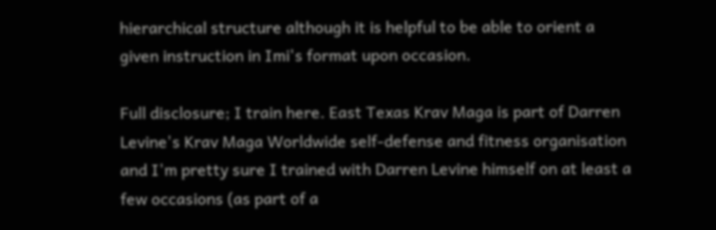hierarchical structure although it is helpful to be able to orient a given instruction in Imi's format upon occasion.

Full disclosure; I train here. East Texas Krav Maga is part of Darren Levine's Krav Maga Worldwide self-defense and fitness organisation and I'm pretty sure I trained with Darren Levine himself on at least a few occasions (as part of a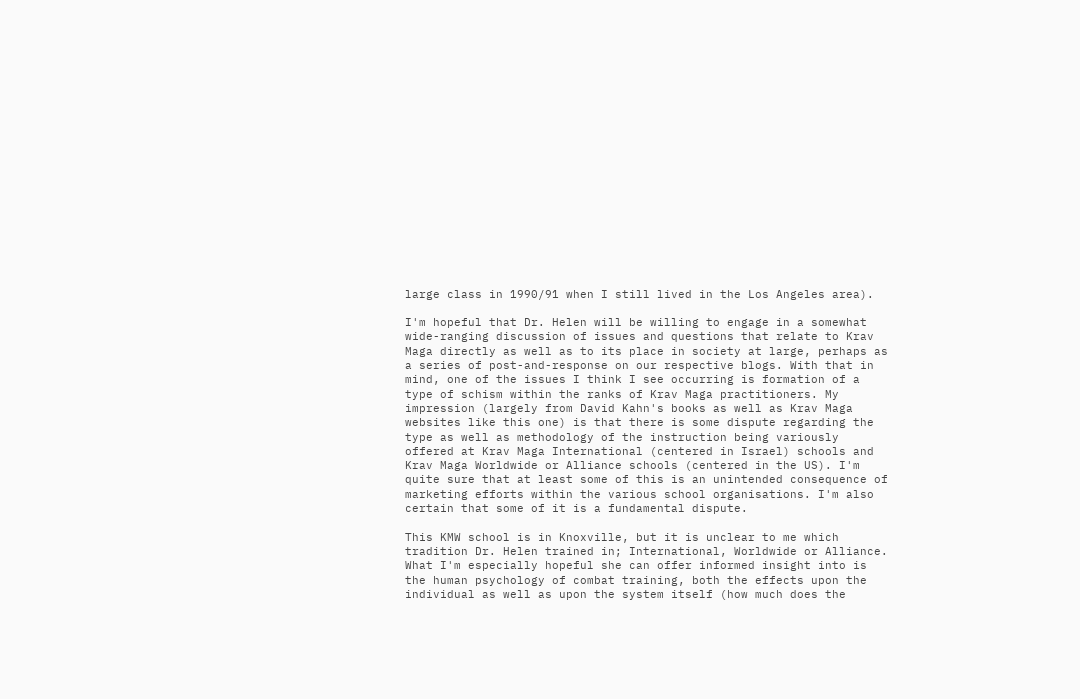large class in 1990/91 when I still lived in the Los Angeles area).

I'm hopeful that Dr. Helen will be willing to engage in a somewhat wide-ranging discussion of issues and questions that relate to Krav Maga directly as well as to its place in society at large, perhaps as a series of post-and-response on our respective blogs. With that in mind, one of the issues I think I see occurring is formation of a type of schism within the ranks of Krav Maga practitioners. My impression (largely from David Kahn's books as well as Krav Maga websites like this one) is that there is some dispute regarding the type as well as methodology of the instruction being variously offered at Krav Maga International (centered in Israel) schools and Krav Maga Worldwide or Alliance schools (centered in the US). I'm quite sure that at least some of this is an unintended consequence of marketing efforts within the various school organisations. I'm also certain that some of it is a fundamental dispute.

This KMW school is in Knoxville, but it is unclear to me which tradition Dr. Helen trained in; International, Worldwide or Alliance. What I'm especially hopeful she can offer informed insight into is the human psychology of combat training, both the effects upon the individual as well as upon the system itself (how much does the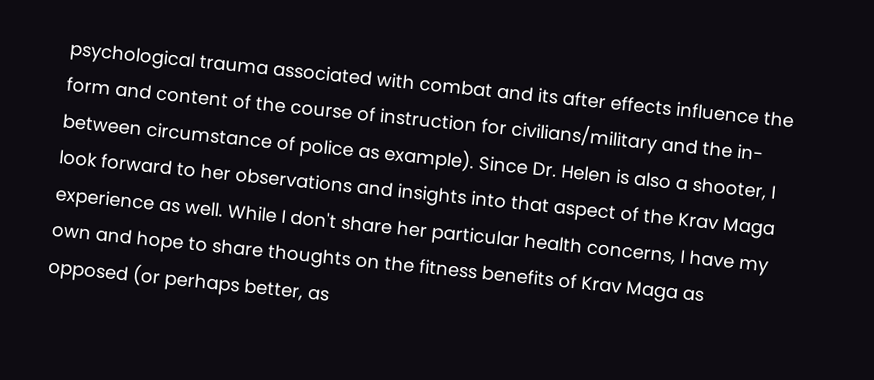psychological trauma associated with combat and its after effects influence the form and content of the course of instruction for civilians/military and the in-between circumstance of police as example). Since Dr. Helen is also a shooter, I look forward to her observations and insights into that aspect of the Krav Maga experience as well. While I don't share her particular health concerns, I have my own and hope to share thoughts on the fitness benefits of Krav Maga as opposed (or perhaps better, as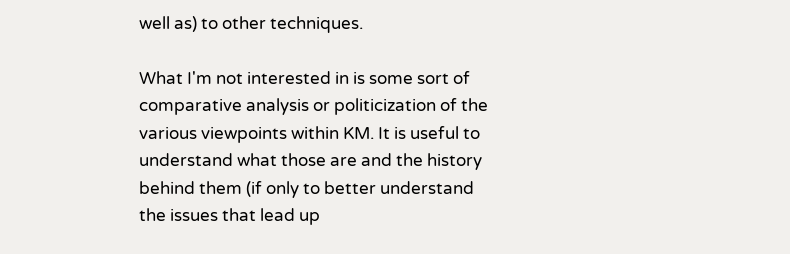well as) to other techniques.

What I'm not interested in is some sort of comparative analysis or politicization of the various viewpoints within KM. It is useful to understand what those are and the history behind them (if only to better understand the issues that lead up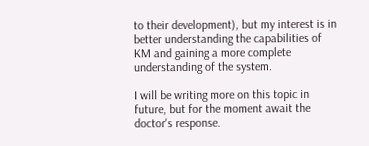to their development), but my interest is in better understanding the capabilities of KM and gaining a more complete understanding of the system.

I will be writing more on this topic in future, but for the moment await the doctor's response.